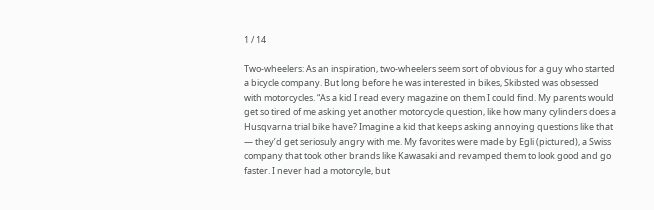1 / 14

Two-wheelers: As an inspiration, two-wheelers seem sort of obvious for a guy who started a bicycle company. But long before he was interested in bikes, Skibsted was obsessed with motorcycles. “As a kid I read every magazine on them I could find. My parents would get so tired of me asking yet another motorcycle question, like how many cylinders does a Husqvarna trial bike have? Imagine a kid that keeps asking annoying questions like that — they’d get seriosuly angry with me. My favorites were made by Egli (pictured), a Swiss company that took other brands like Kawasaki and revamped them to look good and go faster. I never had a motorcyle, but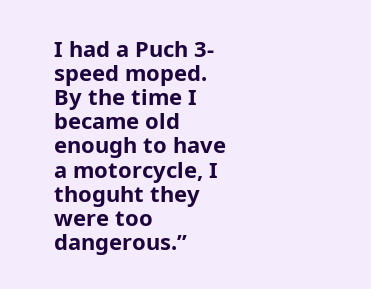I had a Puch 3-speed moped. By the time I became old enough to have a motorcycle, I thoguht they were too dangerous.”